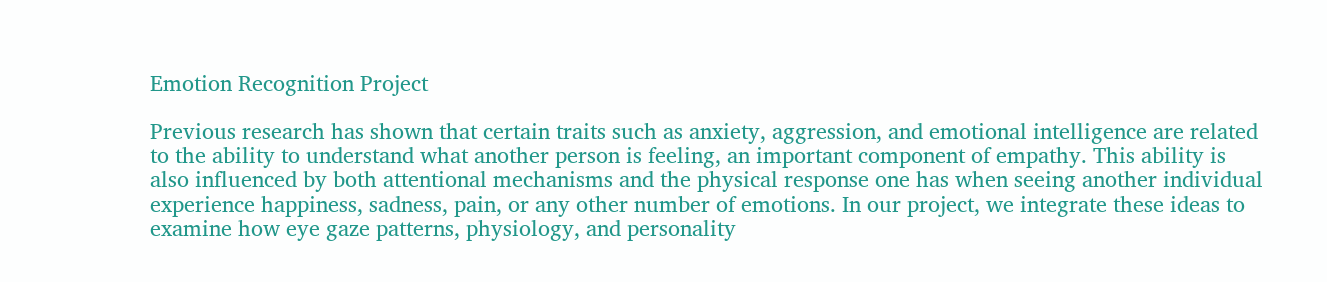Emotion Recognition Project

Previous research has shown that certain traits such as anxiety, aggression, and emotional intelligence are related to the ability to understand what another person is feeling, an important component of empathy. This ability is also influenced by both attentional mechanisms and the physical response one has when seeing another individual experience happiness, sadness, pain, or any other number of emotions. In our project, we integrate these ideas to examine how eye gaze patterns, physiology, and personality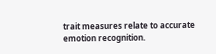trait measures relate to accurate emotion recognition.